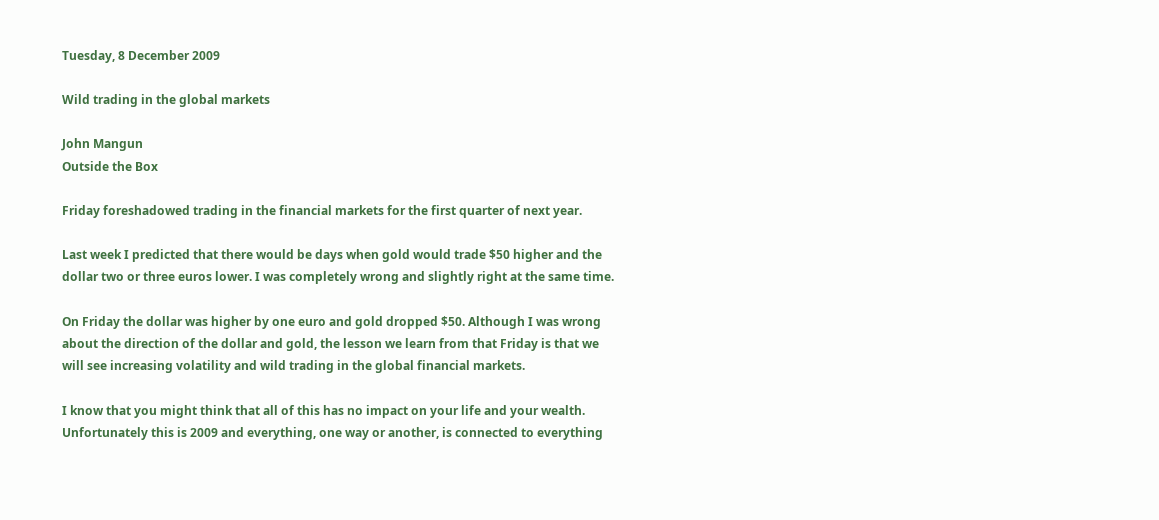Tuesday, 8 December 2009

Wild trading in the global markets

John Mangun
Outside the Box

Friday foreshadowed trading in the financial markets for the first quarter of next year.

Last week I predicted that there would be days when gold would trade $50 higher and the dollar two or three euros lower. I was completely wrong and slightly right at the same time.

On Friday the dollar was higher by one euro and gold dropped $50. Although I was wrong about the direction of the dollar and gold, the lesson we learn from that Friday is that we will see increasing volatility and wild trading in the global financial markets.

I know that you might think that all of this has no impact on your life and your wealth. Unfortunately this is 2009 and everything, one way or another, is connected to everything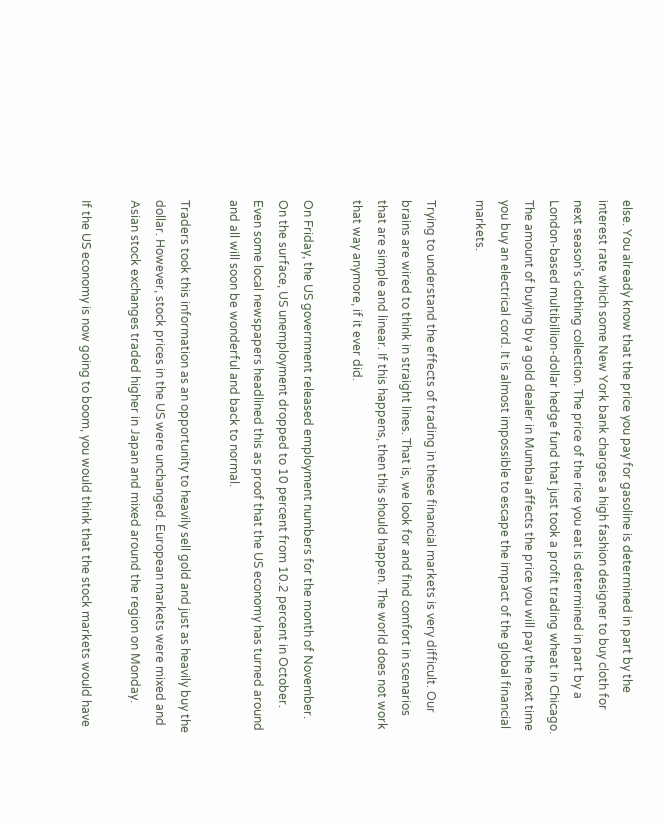else. You already know that the price you pay for gasoline is determined in part by the interest rate which some New York bank charges a high fashion designer to buy cloth for next season’s clothing collection. The price of the rice you eat is determined in part by a London-based multibillion-dollar hedge fund that just took a profit trading wheat in Chicago. The amount of buying by a gold dealer in Mumbai affects the price you will pay the next time you buy an electrical cord. It is almost impossible to escape the impact of the global financial markets.

Trying to understand the effects of trading in these financial markets is very difficult. Our brains are wired to think in straight lines. That is, we look for and find comfort in scenarios that are simple and linear. If this happens, then this should happen. The world does not work that way anymore, if it ever did.

On Friday, the US government released employment numbers for the month of November. On the surface, US unemployment dropped to 10 percent from 10.2 percent in October. Even some local newspapers headlined this as proof that the US economy has turned around and all will soon be wonderful and back to normal.

Traders took this information as an opportunity to heavily sell gold and just as heavily buy the dollar. However, stock prices in the US were unchanged. European markets were mixed and Asian stock exchanges traded higher in Japan and mixed around the region on Monday.

If the US economy is now going to boom, you would think that the stock markets would have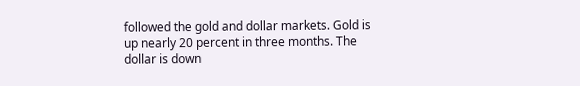followed the gold and dollar markets. Gold is up nearly 20 percent in three months. The dollar is down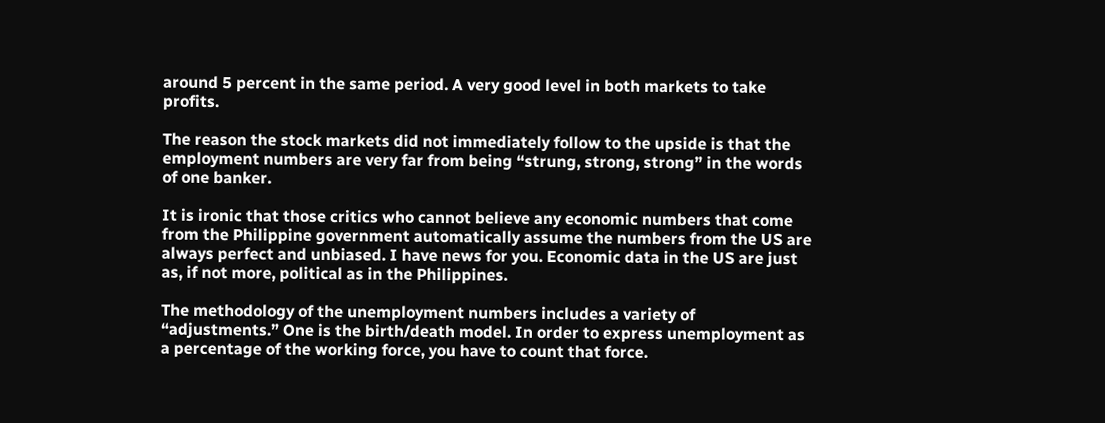around 5 percent in the same period. A very good level in both markets to take profits.

The reason the stock markets did not immediately follow to the upside is that the employment numbers are very far from being “strung, strong, strong” in the words of one banker.

It is ironic that those critics who cannot believe any economic numbers that come from the Philippine government automatically assume the numbers from the US are always perfect and unbiased. I have news for you. Economic data in the US are just as, if not more, political as in the Philippines.

The methodology of the unemployment numbers includes a variety of “adjustments.” One is the birth/death model. In order to express unemployment as a percentage of the working force, you have to count that force.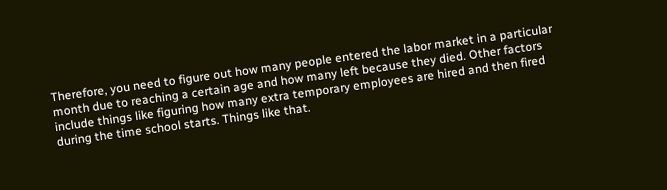Therefore, you need to figure out how many people entered the labor market in a particular month due to reaching a certain age and how many left because they died. Other factors include things like figuring how many extra temporary employees are hired and then fired during the time school starts. Things like that.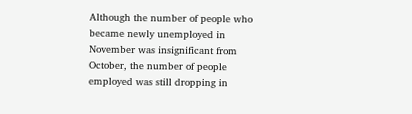Although the number of people who became newly unemployed in November was insignificant from October, the number of people employed was still dropping in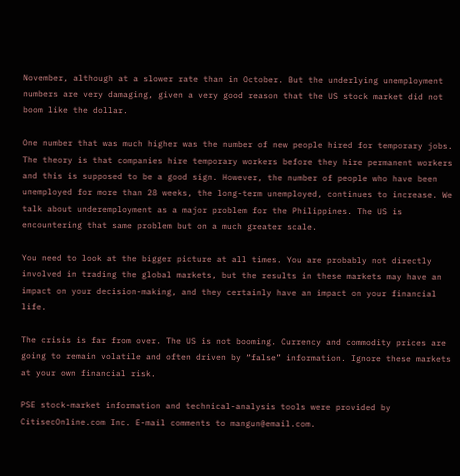November, although at a slower rate than in October. But the underlying unemployment numbers are very damaging, given a very good reason that the US stock market did not boom like the dollar.

One number that was much higher was the number of new people hired for temporary jobs. The theory is that companies hire temporary workers before they hire permanent workers and this is supposed to be a good sign. However, the number of people who have been unemployed for more than 28 weeks, the long-term unemployed, continues to increase. We talk about underemployment as a major problem for the Philippines. The US is encountering that same problem but on a much greater scale.

You need to look at the bigger picture at all times. You are probably not directly involved in trading the global markets, but the results in these markets may have an impact on your decision-making, and they certainly have an impact on your financial life.

The crisis is far from over. The US is not booming. Currency and commodity prices are going to remain volatile and often driven by “false” information. Ignore these markets at your own financial risk.

PSE stock-market information and technical-analysis tools were provided by CitisecOnline.com Inc. E-mail comments to mangun@email.com.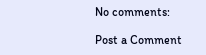No comments:

Post a Comment